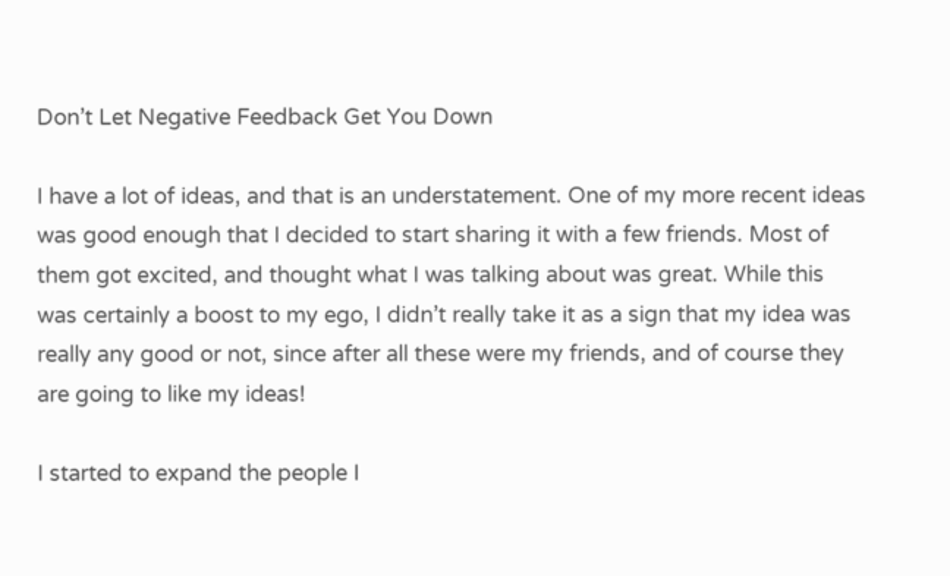Don’t Let Negative Feedback Get You Down

I have a lot of ideas, and that is an understatement. One of my more recent ideas was good enough that I decided to start sharing it with a few friends. Most of them got excited, and thought what I was talking about was great. While this was certainly a boost to my ego, I didn’t really take it as a sign that my idea was really any good or not, since after all these were my friends, and of course they are going to like my ideas!

I started to expand the people I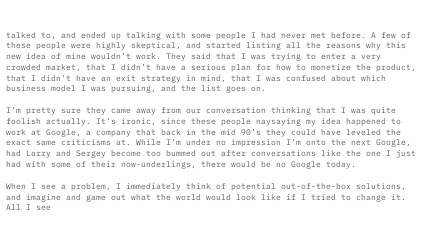talked to, and ended up talking with some people I had never met before. A few of these people were highly skeptical, and started listing all the reasons why this new idea of mine wouldn’t work. They said that I was trying to enter a very crowded market, that I didn’t have a serious plan for how to monetize the product, that I didn’t have an exit strategy in mind, that I was confused about which business model I was pursuing, and the list goes on.

I’m pretty sure they came away from our conversation thinking that I was quite foolish actually. It’s ironic, since these people naysaying my idea happened to work at Google, a company that back in the mid 90’s they could have leveled the exact same criticisms at. While I’m under no impression I’m onto the next Google, had Larry and Sergey become too bummed out after conversations like the one I just had with some of their now-underlings, there would be no Google today.

When I see a problem, I immediately think of potential out-of-the-box solutions, and imagine and game out what the world would look like if I tried to change it. All I see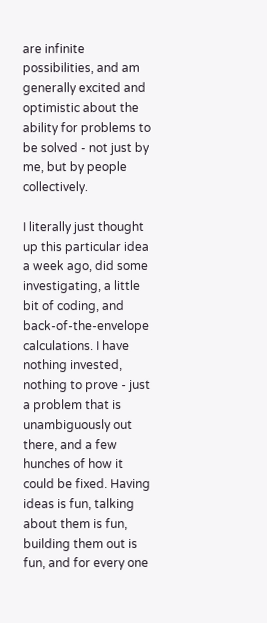are infinite possibilities, and am generally excited and optimistic about the ability for problems to be solved - not just by me, but by people collectively.

I literally just thought up this particular idea a week ago, did some investigating, a little bit of coding, and back-of-the-envelope calculations. I have nothing invested, nothing to prove - just a problem that is unambiguously out there, and a few hunches of how it could be fixed. Having ideas is fun, talking about them is fun, building them out is fun, and for every one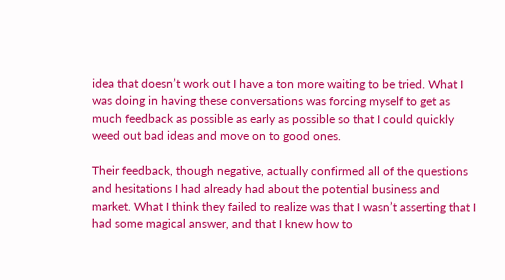idea that doesn’t work out I have a ton more waiting to be tried. What I was doing in having these conversations was forcing myself to get as much feedback as possible as early as possible so that I could quickly weed out bad ideas and move on to good ones.

Their feedback, though negative, actually confirmed all of the questions and hesitations I had already had about the potential business and market. What I think they failed to realize was that I wasn’t asserting that I had some magical answer, and that I knew how to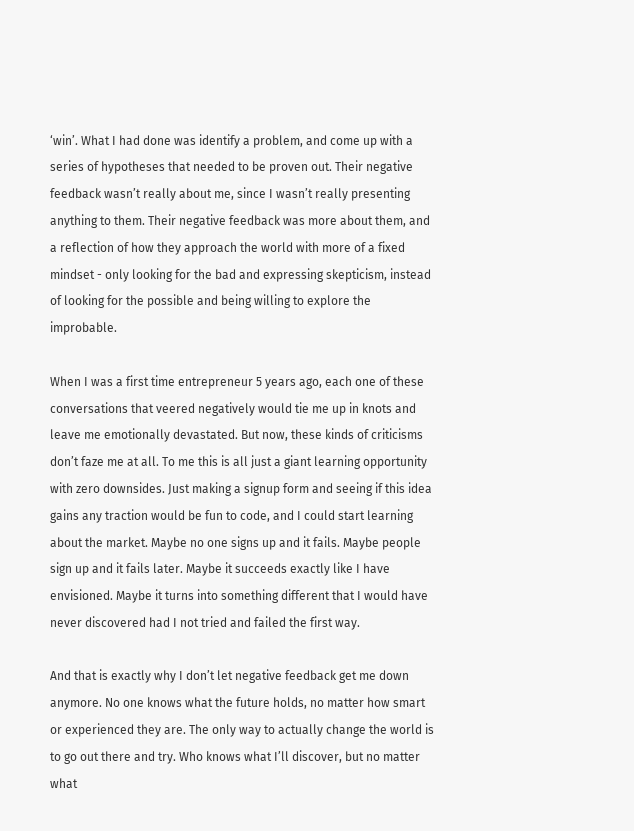‘win’. What I had done was identify a problem, and come up with a series of hypotheses that needed to be proven out. Their negative feedback wasn’t really about me, since I wasn’t really presenting anything to them. Their negative feedback was more about them, and a reflection of how they approach the world with more of a fixed mindset - only looking for the bad and expressing skepticism, instead of looking for the possible and being willing to explore the improbable.

When I was a first time entrepreneur 5 years ago, each one of these conversations that veered negatively would tie me up in knots and leave me emotionally devastated. But now, these kinds of criticisms don’t faze me at all. To me this is all just a giant learning opportunity with zero downsides. Just making a signup form and seeing if this idea gains any traction would be fun to code, and I could start learning about the market. Maybe no one signs up and it fails. Maybe people sign up and it fails later. Maybe it succeeds exactly like I have envisioned. Maybe it turns into something different that I would have never discovered had I not tried and failed the first way.

And that is exactly why I don’t let negative feedback get me down anymore. No one knows what the future holds, no matter how smart or experienced they are. The only way to actually change the world is to go out there and try. Who knows what I’ll discover, but no matter what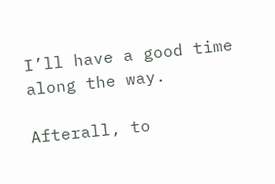I’ll have a good time along the way.

Afterall, to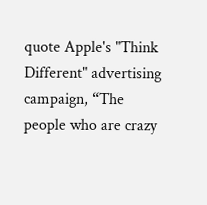quote Apple's "Think Different" advertising campaign, “The people who are crazy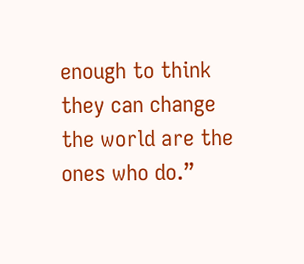enough to think they can change the world are the ones who do.”